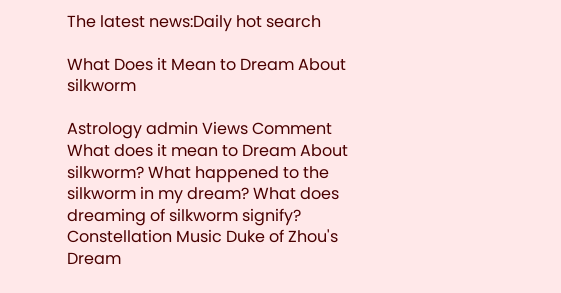The latest news:Daily hot search

What Does it Mean to Dream About silkworm

Astrology admin Views Comment
What does it mean to Dream About silkworm? What happened to the silkworm in my dream? What does dreaming of silkworm signify? Constellation Music Duke of Zhou's Dream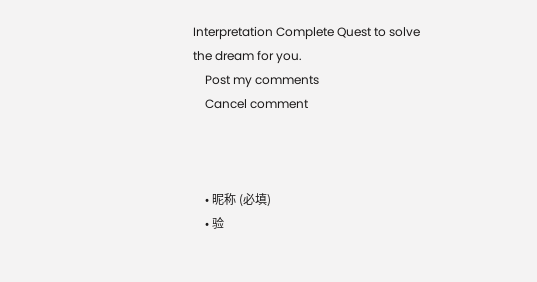Interpretation Complete Quest to solve the dream for you.
    Post my comments
    Cancel comment



    • 昵称 (必填)
    • 验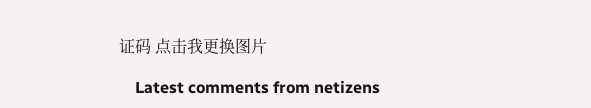证码 点击我更换图片

    Latest comments from netizens